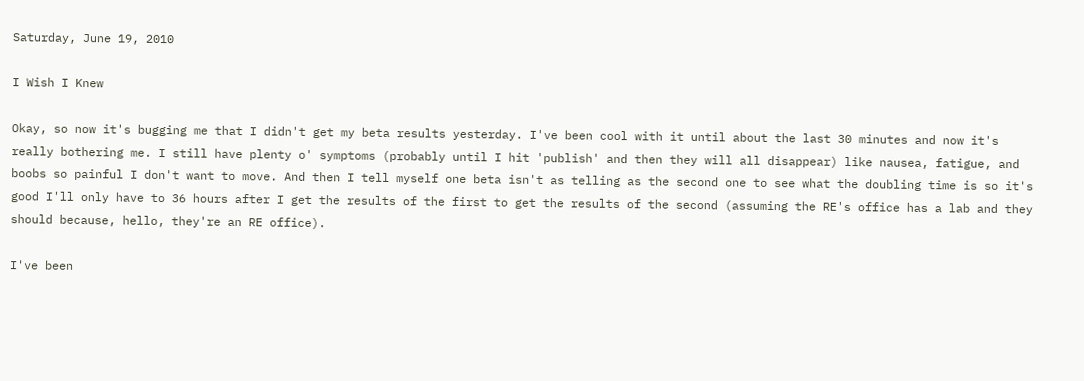Saturday, June 19, 2010

I Wish I Knew

Okay, so now it's bugging me that I didn't get my beta results yesterday. I've been cool with it until about the last 30 minutes and now it's really bothering me. I still have plenty o' symptoms (probably until I hit 'publish' and then they will all disappear) like nausea, fatigue, and boobs so painful I don't want to move. And then I tell myself one beta isn't as telling as the second one to see what the doubling time is so it's good I'll only have to 36 hours after I get the results of the first to get the results of the second (assuming the RE's office has a lab and they should because, hello, they're an RE office).

I've been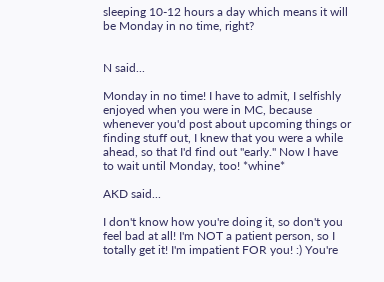sleeping 10-12 hours a day which means it will be Monday in no time, right?


N said...

Monday in no time! I have to admit, I selfishly enjoyed when you were in MC, because whenever you'd post about upcoming things or finding stuff out, I knew that you were a while ahead, so that I'd find out "early." Now I have to wait until Monday, too! *whine*

AKD said...

I don't know how you're doing it, so don't you feel bad at all! I'm NOT a patient person, so I totally get it! I'm impatient FOR you! :) You're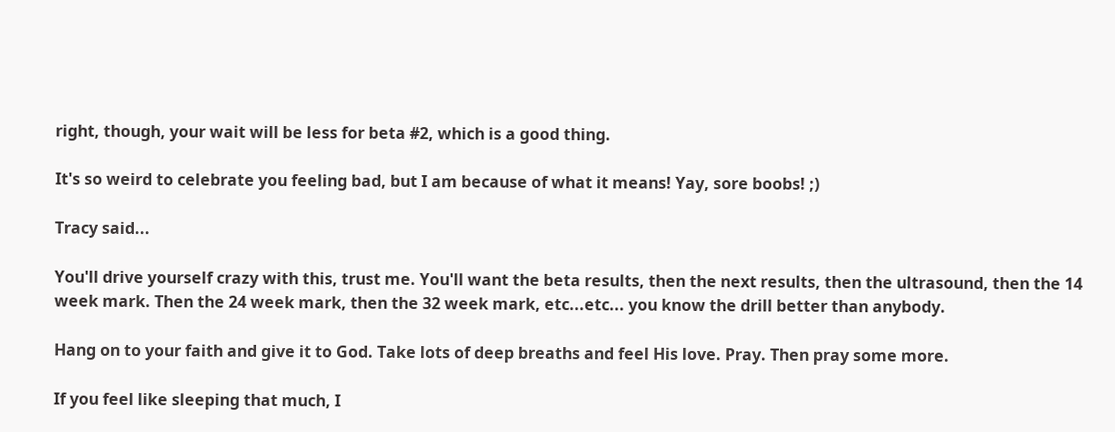right, though, your wait will be less for beta #2, which is a good thing.

It's so weird to celebrate you feeling bad, but I am because of what it means! Yay, sore boobs! ;)

Tracy said...

You'll drive yourself crazy with this, trust me. You'll want the beta results, then the next results, then the ultrasound, then the 14 week mark. Then the 24 week mark, then the 32 week mark, etc...etc... you know the drill better than anybody.

Hang on to your faith and give it to God. Take lots of deep breaths and feel His love. Pray. Then pray some more.

If you feel like sleeping that much, I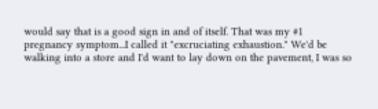would say that is a good sign in and of itself. That was my #1 pregnancy symptom...I called it "excruciating exhaustion." We'd be walking into a store and I'd want to lay down on the pavement, I was so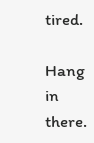tired.

Hang in there.